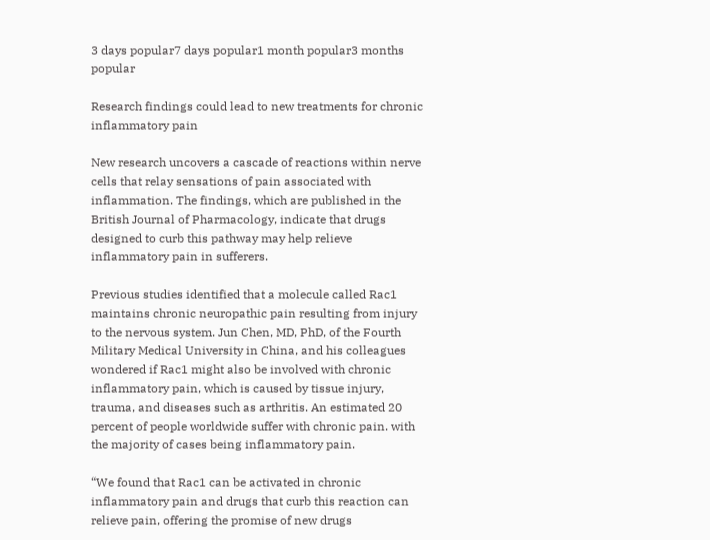3 days popular7 days popular1 month popular3 months popular

Research findings could lead to new treatments for chronic inflammatory pain

New research uncovers a cascade of reactions within nerve cells that relay sensations of pain associated with inflammation. The findings, which are published in the British Journal of Pharmacology, indicate that drugs designed to curb this pathway may help relieve inflammatory pain in sufferers.

Previous studies identified that a molecule called Rac1 maintains chronic neuropathic pain resulting from injury to the nervous system. Jun Chen, MD, PhD, of the Fourth Military Medical University in China, and his colleagues wondered if Rac1 might also be involved with chronic inflammatory pain, which is caused by tissue injury, trauma, and diseases such as arthritis. An estimated 20 percent of people worldwide suffer with chronic pain. with the majority of cases being inflammatory pain.

“We found that Rac1 can be activated in chronic inflammatory pain and drugs that curb this reaction can relieve pain, offering the promise of new drugs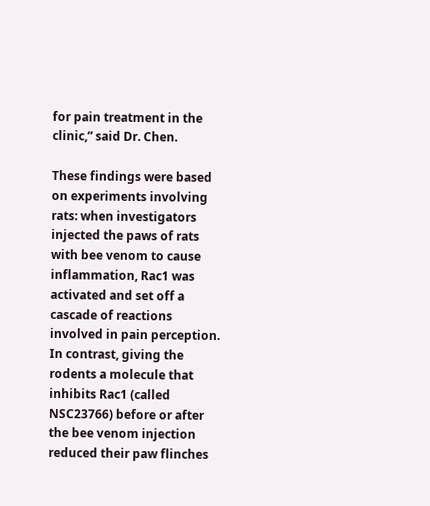for pain treatment in the clinic,” said Dr. Chen.

These findings were based on experiments involving rats: when investigators injected the paws of rats with bee venom to cause inflammation, Rac1 was activated and set off a cascade of reactions involved in pain perception. In contrast, giving the rodents a molecule that inhibits Rac1 (called NSC23766) before or after the bee venom injection reduced their paw flinches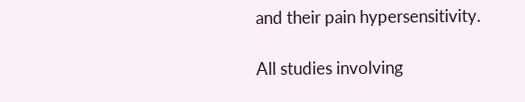and their pain hypersensitivity.

All studies involving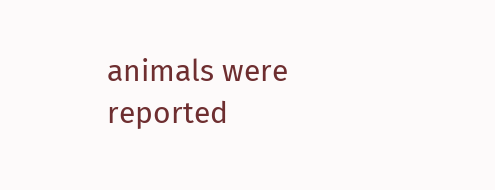animals were reported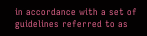in accordance with a set of guidelines referred to as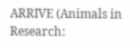ARRIVE (Animals in Research: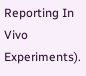Reporting In Vivo Experiments).